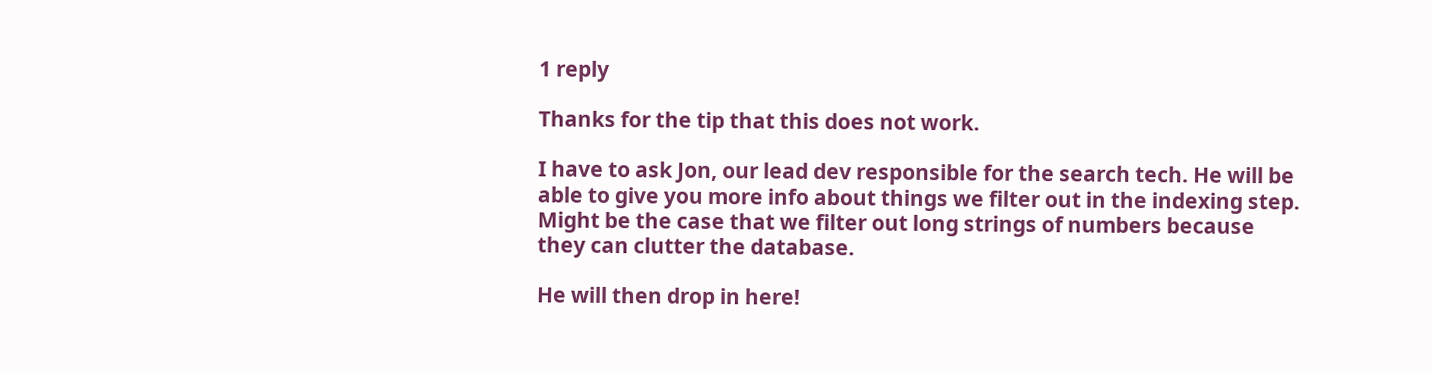1 reply

Thanks for the tip that this does not work.

I have to ask Jon, our lead dev responsible for the search tech. He will be able to give you more info about things we filter out in the indexing step. Might be the case that we filter out long strings of numbers because they can clutter the database.

He will then drop in here!